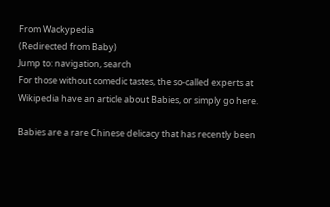From Wackypedia
(Redirected from Baby)
Jump to: navigation, search
For those without comedic tastes, the so-called experts at Wikipedia have an article about Babies, or simply go here.

Babies are a rare Chinese delicacy that has recently been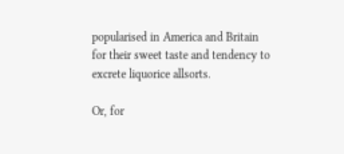popularised in America and Britain for their sweet taste and tendency to excrete liquorice allsorts.

Or, for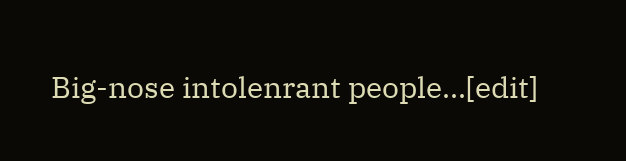Big-nose intolenrant people...[edit]